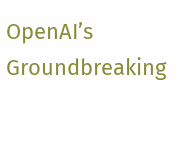OpenAI’s Groundbreaking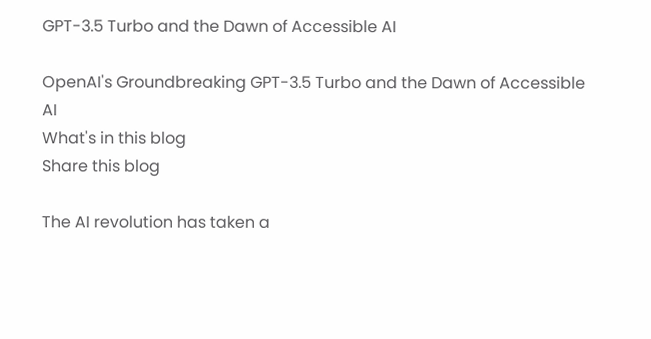GPT-3.5 Turbo and the Dawn of Accessible AI

OpenAI's Groundbreaking GPT-3.5 Turbo and the Dawn of Accessible AI
What's in this blog
Share this blog

The AI revolution has taken a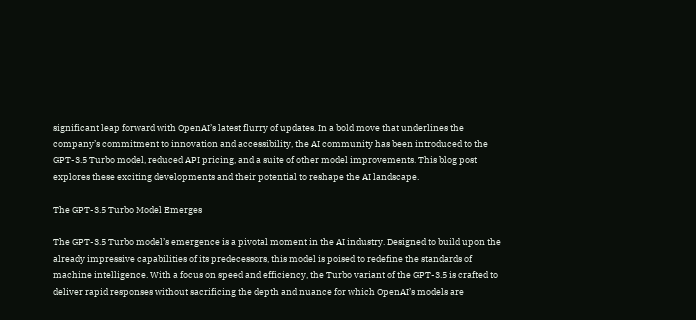significant leap forward with OpenAI’s latest flurry of updates. In a bold move that underlines the company’s commitment to innovation and accessibility, the AI community has been introduced to the GPT-3.5 Turbo model, reduced API pricing, and a suite of other model improvements. This blog post explores these exciting developments and their potential to reshape the AI landscape.

The GPT-3.5 Turbo Model Emerges

The GPT-3.5 Turbo model’s emergence is a pivotal moment in the AI industry. Designed to build upon the already impressive capabilities of its predecessors, this model is poised to redefine the standards of machine intelligence. With a focus on speed and efficiency, the Turbo variant of the GPT-3.5 is crafted to deliver rapid responses without sacrificing the depth and nuance for which OpenAI’s models are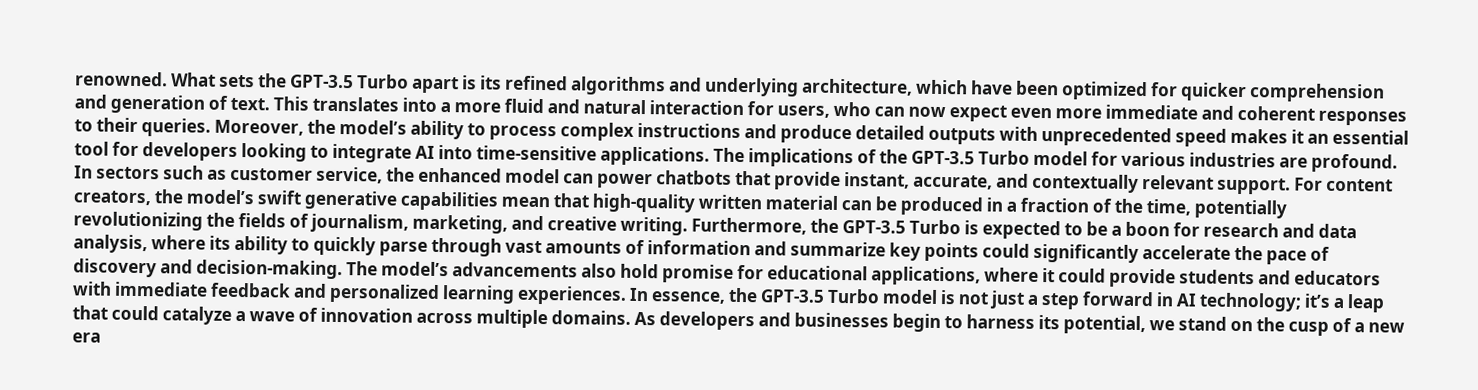renowned. What sets the GPT-3.5 Turbo apart is its refined algorithms and underlying architecture, which have been optimized for quicker comprehension and generation of text. This translates into a more fluid and natural interaction for users, who can now expect even more immediate and coherent responses to their queries. Moreover, the model’s ability to process complex instructions and produce detailed outputs with unprecedented speed makes it an essential tool for developers looking to integrate AI into time-sensitive applications. The implications of the GPT-3.5 Turbo model for various industries are profound. In sectors such as customer service, the enhanced model can power chatbots that provide instant, accurate, and contextually relevant support. For content creators, the model’s swift generative capabilities mean that high-quality written material can be produced in a fraction of the time, potentially revolutionizing the fields of journalism, marketing, and creative writing. Furthermore, the GPT-3.5 Turbo is expected to be a boon for research and data analysis, where its ability to quickly parse through vast amounts of information and summarize key points could significantly accelerate the pace of discovery and decision-making. The model’s advancements also hold promise for educational applications, where it could provide students and educators with immediate feedback and personalized learning experiences. In essence, the GPT-3.5 Turbo model is not just a step forward in AI technology; it’s a leap that could catalyze a wave of innovation across multiple domains. As developers and businesses begin to harness its potential, we stand on the cusp of a new era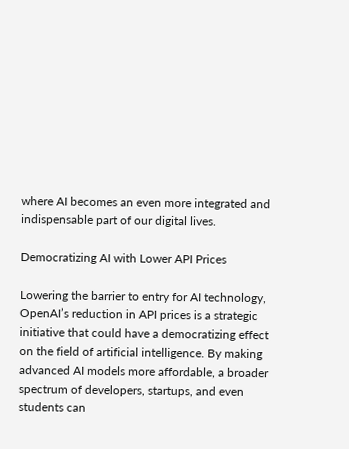where AI becomes an even more integrated and indispensable part of our digital lives.

Democratizing AI with Lower API Prices

Lowering the barrier to entry for AI technology, OpenAI’s reduction in API prices is a strategic initiative that could have a democratizing effect on the field of artificial intelligence. By making advanced AI models more affordable, a broader spectrum of developers, startups, and even students can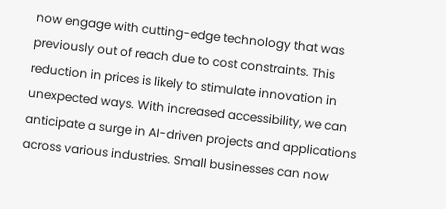now engage with cutting-edge technology that was previously out of reach due to cost constraints. This reduction in prices is likely to stimulate innovation in unexpected ways. With increased accessibility, we can anticipate a surge in AI-driven projects and applications across various industries. Small businesses can now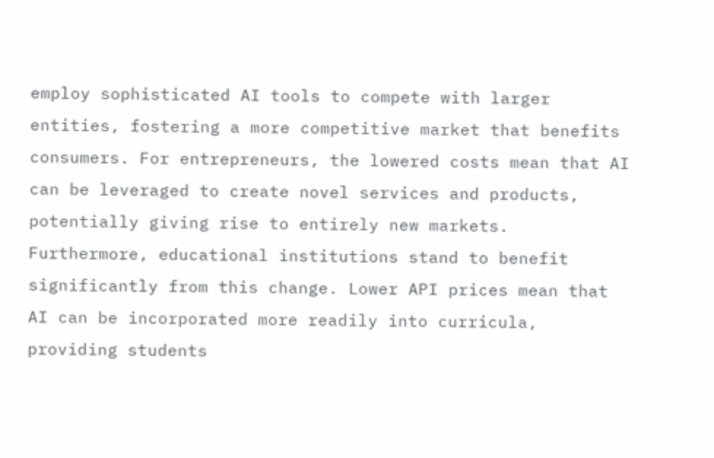employ sophisticated AI tools to compete with larger entities, fostering a more competitive market that benefits consumers. For entrepreneurs, the lowered costs mean that AI can be leveraged to create novel services and products, potentially giving rise to entirely new markets. Furthermore, educational institutions stand to benefit significantly from this change. Lower API prices mean that AI can be incorporated more readily into curricula, providing students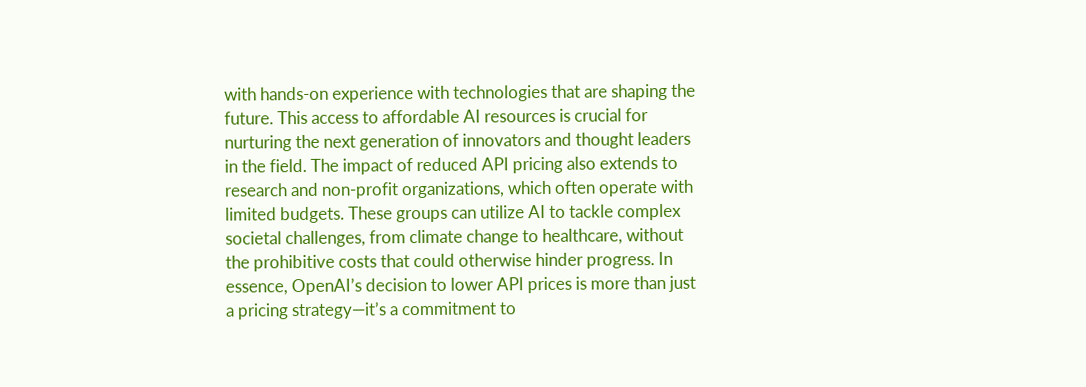with hands-on experience with technologies that are shaping the future. This access to affordable AI resources is crucial for nurturing the next generation of innovators and thought leaders in the field. The impact of reduced API pricing also extends to research and non-profit organizations, which often operate with limited budgets. These groups can utilize AI to tackle complex societal challenges, from climate change to healthcare, without the prohibitive costs that could otherwise hinder progress. In essence, OpenAI’s decision to lower API prices is more than just a pricing strategy—it’s a commitment to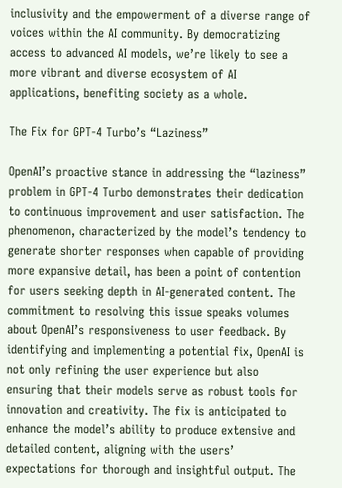inclusivity and the empowerment of a diverse range of voices within the AI community. By democratizing access to advanced AI models, we’re likely to see a more vibrant and diverse ecosystem of AI applications, benefiting society as a whole.

The Fix for GPT-4 Turbo’s “Laziness”

OpenAI’s proactive stance in addressing the “laziness” problem in GPT-4 Turbo demonstrates their dedication to continuous improvement and user satisfaction. The phenomenon, characterized by the model’s tendency to generate shorter responses when capable of providing more expansive detail, has been a point of contention for users seeking depth in AI-generated content. The commitment to resolving this issue speaks volumes about OpenAI’s responsiveness to user feedback. By identifying and implementing a potential fix, OpenAI is not only refining the user experience but also ensuring that their models serve as robust tools for innovation and creativity. The fix is anticipated to enhance the model’s ability to produce extensive and detailed content, aligning with the users’ expectations for thorough and insightful output. The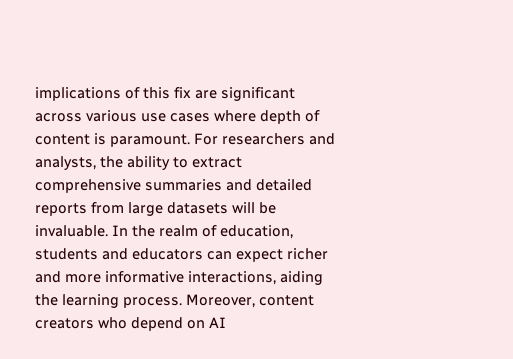implications of this fix are significant across various use cases where depth of content is paramount. For researchers and analysts, the ability to extract comprehensive summaries and detailed reports from large datasets will be invaluable. In the realm of education, students and educators can expect richer and more informative interactions, aiding the learning process. Moreover, content creators who depend on AI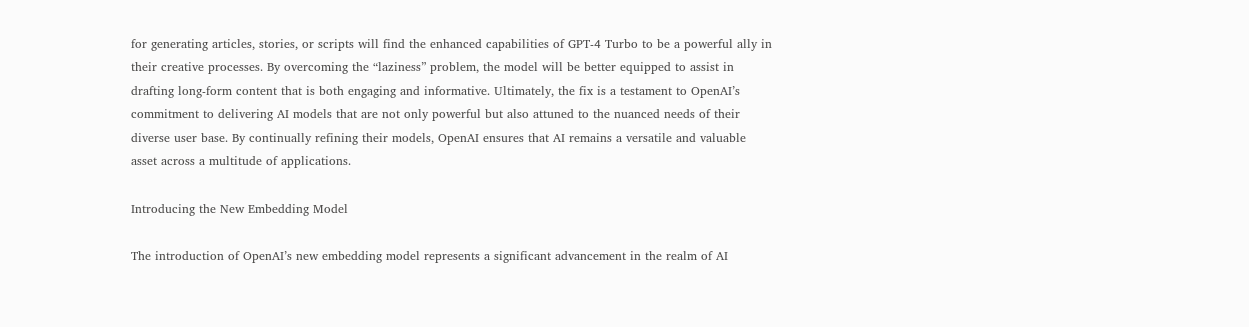for generating articles, stories, or scripts will find the enhanced capabilities of GPT-4 Turbo to be a powerful ally in their creative processes. By overcoming the “laziness” problem, the model will be better equipped to assist in drafting long-form content that is both engaging and informative. Ultimately, the fix is a testament to OpenAI’s commitment to delivering AI models that are not only powerful but also attuned to the nuanced needs of their diverse user base. By continually refining their models, OpenAI ensures that AI remains a versatile and valuable asset across a multitude of applications.

Introducing the New Embedding Model

The introduction of OpenAI’s new embedding model represents a significant advancement in the realm of AI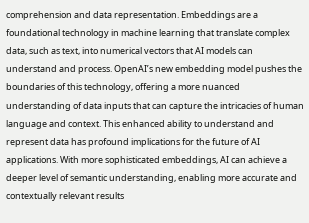comprehension and data representation. Embeddings are a foundational technology in machine learning that translate complex data, such as text, into numerical vectors that AI models can understand and process. OpenAI’s new embedding model pushes the boundaries of this technology, offering a more nuanced understanding of data inputs that can capture the intricacies of human language and context. This enhanced ability to understand and represent data has profound implications for the future of AI applications. With more sophisticated embeddings, AI can achieve a deeper level of semantic understanding, enabling more accurate and contextually relevant results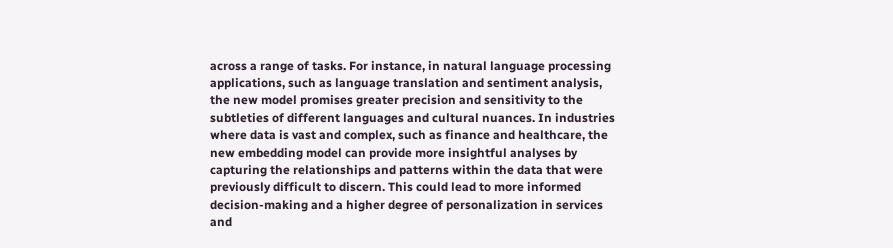across a range of tasks. For instance, in natural language processing applications, such as language translation and sentiment analysis, the new model promises greater precision and sensitivity to the subtleties of different languages and cultural nuances. In industries where data is vast and complex, such as finance and healthcare, the new embedding model can provide more insightful analyses by capturing the relationships and patterns within the data that were previously difficult to discern. This could lead to more informed decision-making and a higher degree of personalization in services and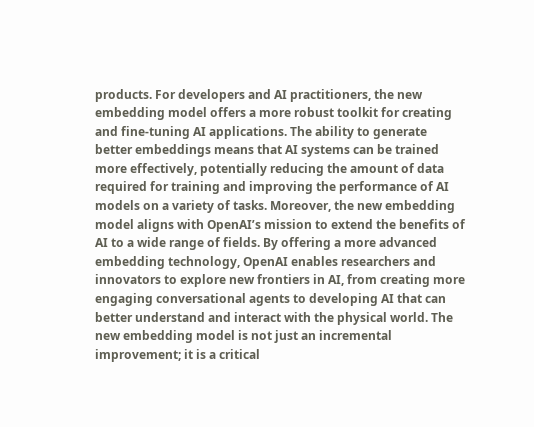products. For developers and AI practitioners, the new embedding model offers a more robust toolkit for creating and fine-tuning AI applications. The ability to generate better embeddings means that AI systems can be trained more effectively, potentially reducing the amount of data required for training and improving the performance of AI models on a variety of tasks. Moreover, the new embedding model aligns with OpenAI’s mission to extend the benefits of AI to a wide range of fields. By offering a more advanced embedding technology, OpenAI enables researchers and innovators to explore new frontiers in AI, from creating more engaging conversational agents to developing AI that can better understand and interact with the physical world. The new embedding model is not just an incremental improvement; it is a critical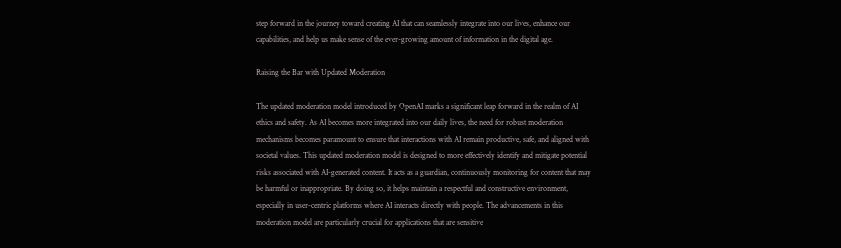step forward in the journey toward creating AI that can seamlessly integrate into our lives, enhance our capabilities, and help us make sense of the ever-growing amount of information in the digital age.

Raising the Bar with Updated Moderation

The updated moderation model introduced by OpenAI marks a significant leap forward in the realm of AI ethics and safety. As AI becomes more integrated into our daily lives, the need for robust moderation mechanisms becomes paramount to ensure that interactions with AI remain productive, safe, and aligned with societal values. This updated moderation model is designed to more effectively identify and mitigate potential risks associated with AI-generated content. It acts as a guardian, continuously monitoring for content that may be harmful or inappropriate. By doing so, it helps maintain a respectful and constructive environment, especially in user-centric platforms where AI interacts directly with people. The advancements in this moderation model are particularly crucial for applications that are sensitive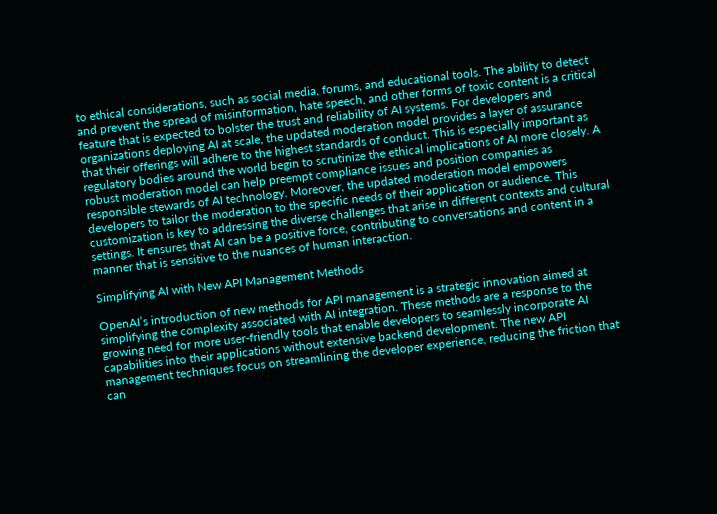to ethical considerations, such as social media, forums, and educational tools. The ability to detect and prevent the spread of misinformation, hate speech, and other forms of toxic content is a critical feature that is expected to bolster the trust and reliability of AI systems. For developers and organizations deploying AI at scale, the updated moderation model provides a layer of assurance that their offerings will adhere to the highest standards of conduct. This is especially important as regulatory bodies around the world begin to scrutinize the ethical implications of AI more closely. A robust moderation model can help preempt compliance issues and position companies as responsible stewards of AI technology. Moreover, the updated moderation model empowers developers to tailor the moderation to the specific needs of their application or audience. This customization is key to addressing the diverse challenges that arise in different contexts and cultural settings. It ensures that AI can be a positive force, contributing to conversations and content in a manner that is sensitive to the nuances of human interaction.

Simplifying AI with New API Management Methods

OpenAI’s introduction of new methods for API management is a strategic innovation aimed at simplifying the complexity associated with AI integration. These methods are a response to the growing need for more user-friendly tools that enable developers to seamlessly incorporate AI capabilities into their applications without extensive backend development. The new API management techniques focus on streamlining the developer experience, reducing the friction that can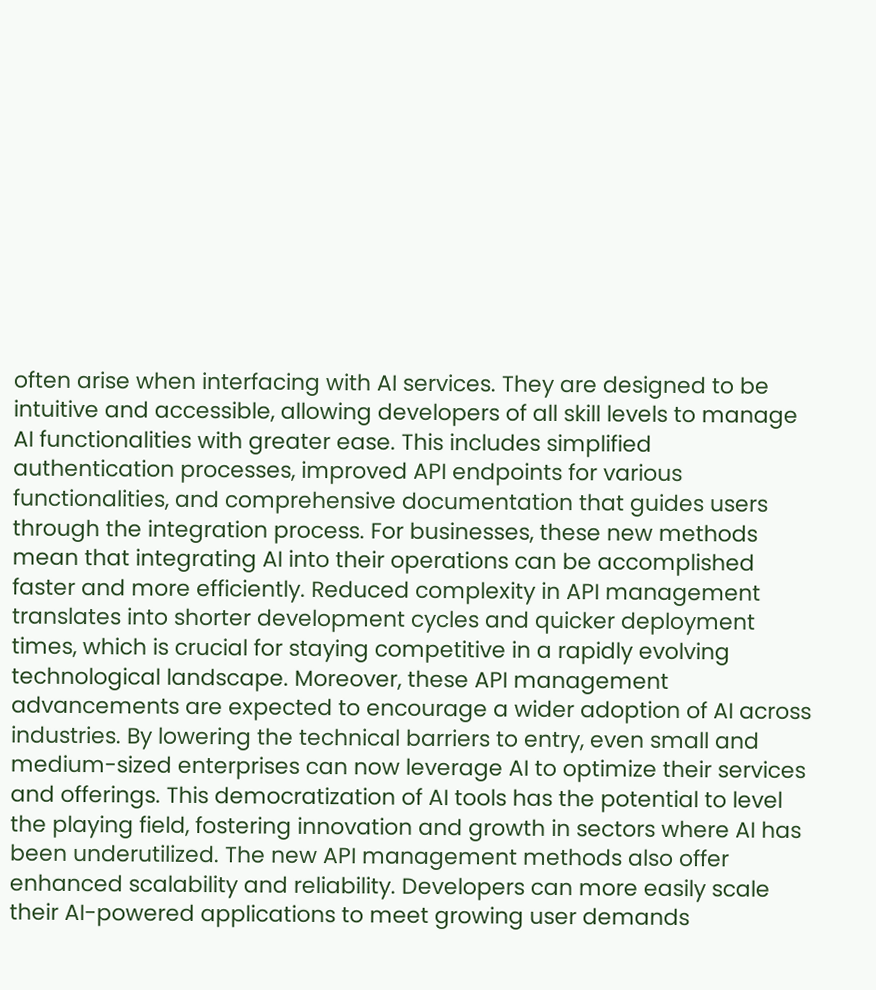often arise when interfacing with AI services. They are designed to be intuitive and accessible, allowing developers of all skill levels to manage AI functionalities with greater ease. This includes simplified authentication processes, improved API endpoints for various functionalities, and comprehensive documentation that guides users through the integration process. For businesses, these new methods mean that integrating AI into their operations can be accomplished faster and more efficiently. Reduced complexity in API management translates into shorter development cycles and quicker deployment times, which is crucial for staying competitive in a rapidly evolving technological landscape. Moreover, these API management advancements are expected to encourage a wider adoption of AI across industries. By lowering the technical barriers to entry, even small and medium-sized enterprises can now leverage AI to optimize their services and offerings. This democratization of AI tools has the potential to level the playing field, fostering innovation and growth in sectors where AI has been underutilized. The new API management methods also offer enhanced scalability and reliability. Developers can more easily scale their AI-powered applications to meet growing user demands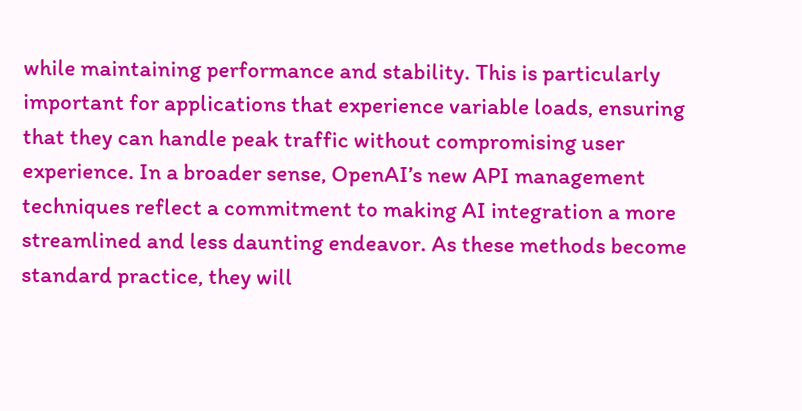while maintaining performance and stability. This is particularly important for applications that experience variable loads, ensuring that they can handle peak traffic without compromising user experience. In a broader sense, OpenAI’s new API management techniques reflect a commitment to making AI integration a more streamlined and less daunting endeavor. As these methods become standard practice, they will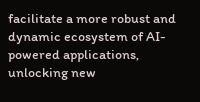facilitate a more robust and dynamic ecosystem of AI-powered applications, unlocking new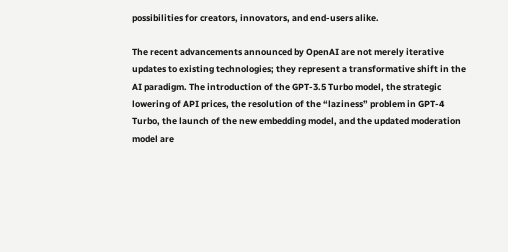possibilities for creators, innovators, and end-users alike.

The recent advancements announced by OpenAI are not merely iterative updates to existing technologies; they represent a transformative shift in the AI paradigm. The introduction of the GPT-3.5 Turbo model, the strategic lowering of API prices, the resolution of the “laziness” problem in GPT-4 Turbo, the launch of the new embedding model, and the updated moderation model are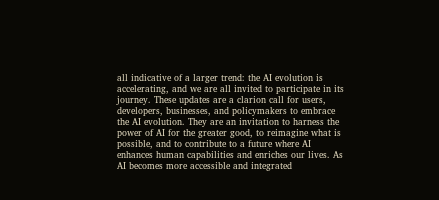all indicative of a larger trend: the AI evolution is accelerating, and we are all invited to participate in its journey. These updates are a clarion call for users, developers, businesses, and policymakers to embrace the AI evolution. They are an invitation to harness the power of AI for the greater good, to reimagine what is possible, and to contribute to a future where AI enhances human capabilities and enriches our lives. As AI becomes more accessible and integrated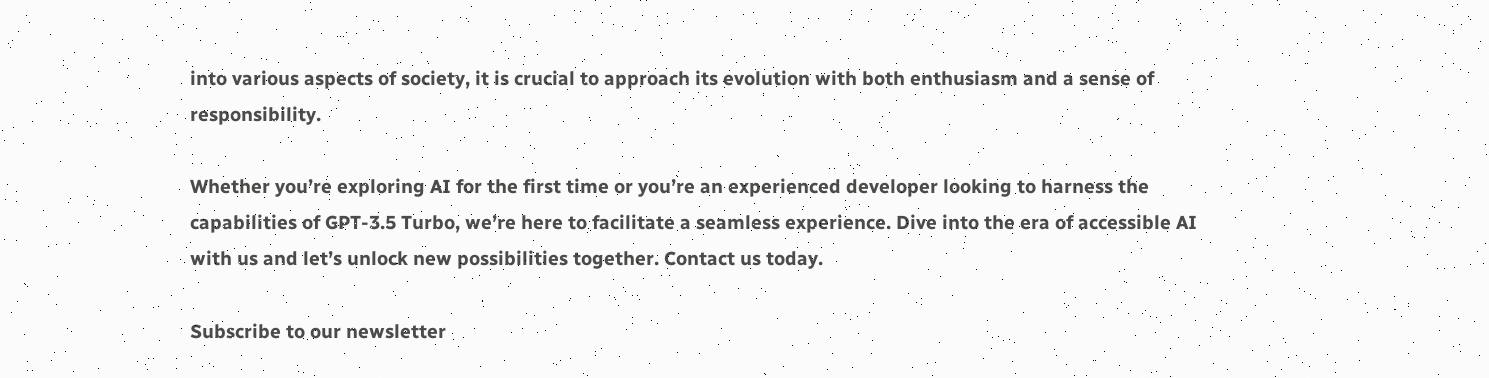into various aspects of society, it is crucial to approach its evolution with both enthusiasm and a sense of responsibility.

Whether you’re exploring AI for the first time or you’re an experienced developer looking to harness the capabilities of GPT-3.5 Turbo, we’re here to facilitate a seamless experience. Dive into the era of accessible AI with us and let’s unlock new possibilities together. Contact us today.

Subscribe to our newsletter